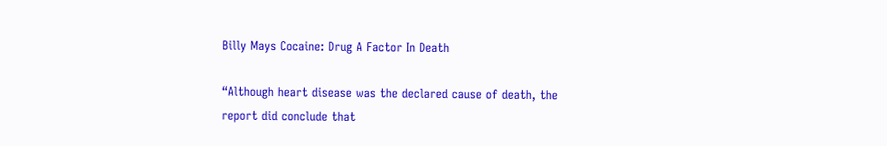Billy Mays Cocaine: Drug A Factor In Death

“Although heart disease was the declared cause of death, the report did conclude that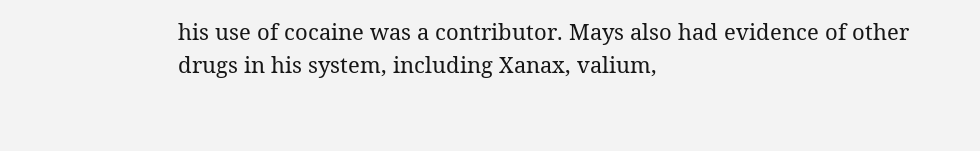his use of cocaine was a contributor. Mays also had evidence of other drugs in his system, including Xanax, valium,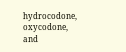hydrocodone, oxycodone, and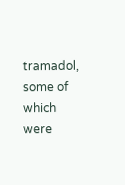tramadol, some of which were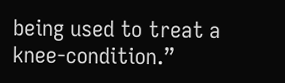being used to treat a knee-condition.”